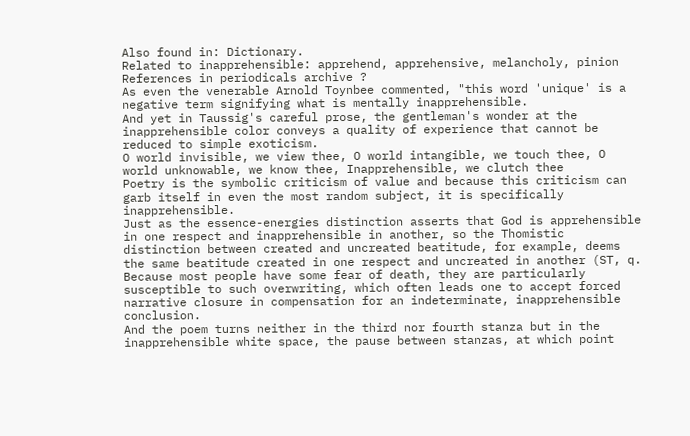Also found in: Dictionary.
Related to inapprehensible: apprehend, apprehensive, melancholy, pinion
References in periodicals archive ?
As even the venerable Arnold Toynbee commented, "this word 'unique' is a negative term signifying what is mentally inapprehensible.
And yet in Taussig's careful prose, the gentleman's wonder at the inapprehensible color conveys a quality of experience that cannot be reduced to simple exoticism.
O world invisible, we view thee, O world intangible, we touch thee, O world unknowable, we know thee, Inapprehensible, we clutch thee
Poetry is the symbolic criticism of value and because this criticism can garb itself in even the most random subject, it is specifically inapprehensible.
Just as the essence-energies distinction asserts that God is apprehensible in one respect and inapprehensible in another, so the Thomistic distinction between created and uncreated beatitude, for example, deems the same beatitude created in one respect and uncreated in another (ST, q.
Because most people have some fear of death, they are particularly susceptible to such overwriting, which often leads one to accept forced narrative closure in compensation for an indeterminate, inapprehensible conclusion.
And the poem turns neither in the third nor fourth stanza but in the inapprehensible white space, the pause between stanzas, at which point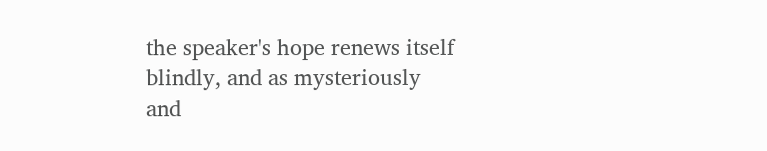the speaker's hope renews itself blindly, and as mysteriously and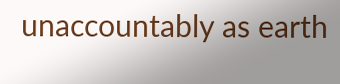unaccountably as earth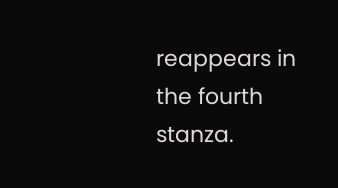reappears in the fourth stanza.